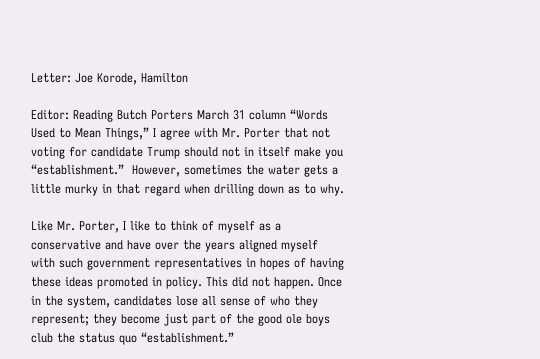Letter: Joe Korode, Hamilton

Editor: Reading Butch Porters March 31 column “Words Used to Mean Things,” I agree with Mr. Porter that not voting for candidate Trump should not in itself make you “establishment.”  However, sometimes the water gets a little murky in that regard when drilling down as to why.

Like Mr. Porter, I like to think of myself as a conservative and have over the years aligned myself with such government representatives in hopes of having these ideas promoted in policy. This did not happen. Once in the system, candidates lose all sense of who they represent; they become just part of the good ole boys club the status quo “establishment.”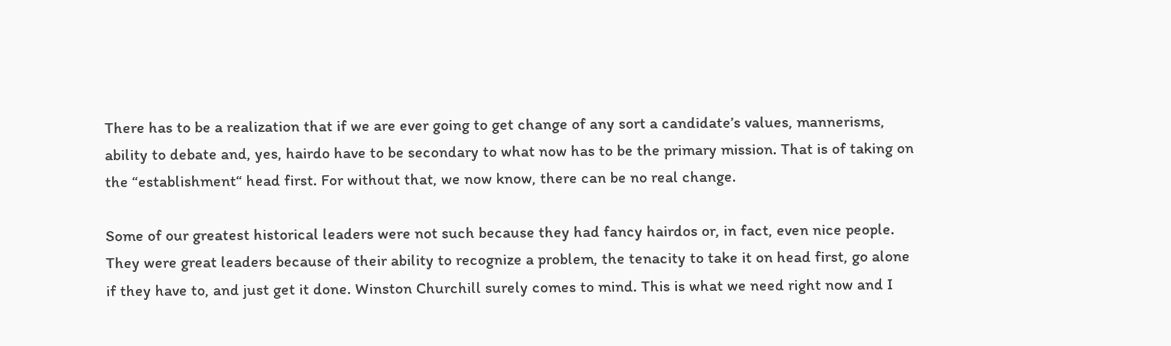There has to be a realization that if we are ever going to get change of any sort a candidate’s values, mannerisms, ability to debate and, yes, hairdo have to be secondary to what now has to be the primary mission. That is of taking on the “establishment“ head first. For without that, we now know, there can be no real change.

Some of our greatest historical leaders were not such because they had fancy hairdos or, in fact, even nice people.  They were great leaders because of their ability to recognize a problem, the tenacity to take it on head first, go alone if they have to, and just get it done. Winston Churchill surely comes to mind. This is what we need right now and I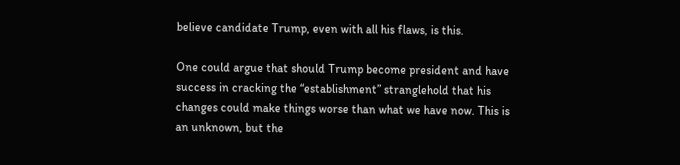believe candidate Trump, even with all his flaws, is this.

One could argue that should Trump become president and have success in cracking the “establishment” stranglehold that his changes could make things worse than what we have now. This is an unknown, but the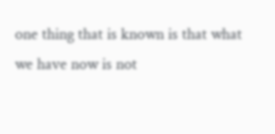one thing that is known is that what we have now is not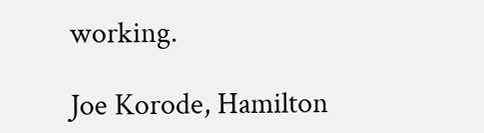working.

Joe Korode, Hamilton